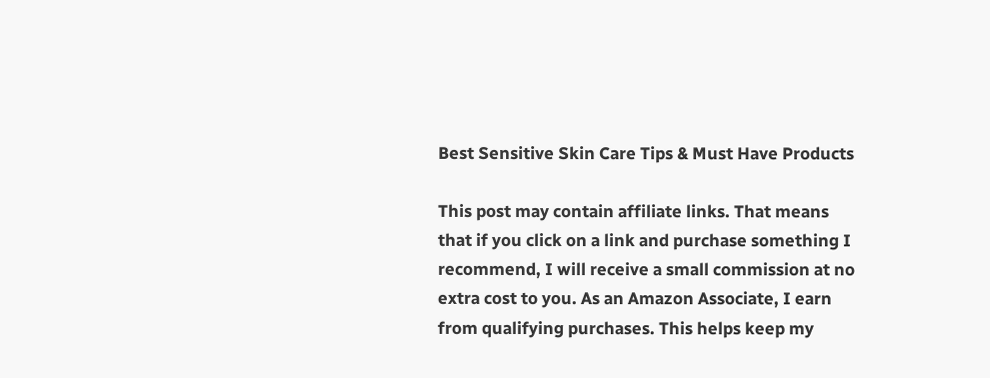Best Sensitive Skin Care Tips & Must Have Products

This post may contain affiliate links. That means that if you click on a link and purchase something I recommend, I will receive a small commission at no extra cost to you. As an Amazon Associate, I earn from qualifying purchases. This helps keep my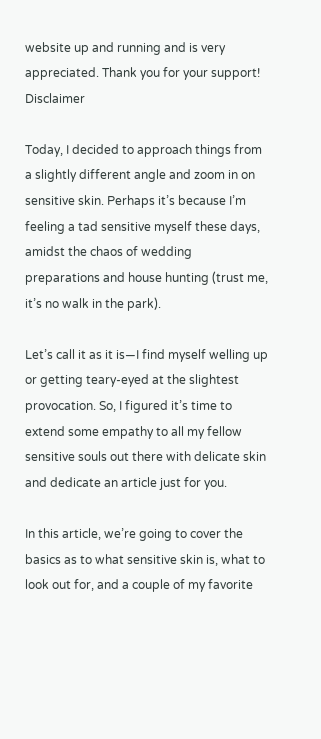website up and running and is very appreciated. Thank you for your support! Disclaimer

Today, I decided to approach things from a slightly different angle and zoom in on sensitive skin. Perhaps it’s because I’m feeling a tad sensitive myself these days, amidst the chaos of wedding preparations and house hunting (trust me, it’s no walk in the park).

Let’s call it as it is—I find myself welling up or getting teary-eyed at the slightest provocation. So, I figured it’s time to extend some empathy to all my fellow sensitive souls out there with delicate skin and dedicate an article just for you.

In this article, we’re going to cover the basics as to what sensitive skin is, what to look out for, and a couple of my favorite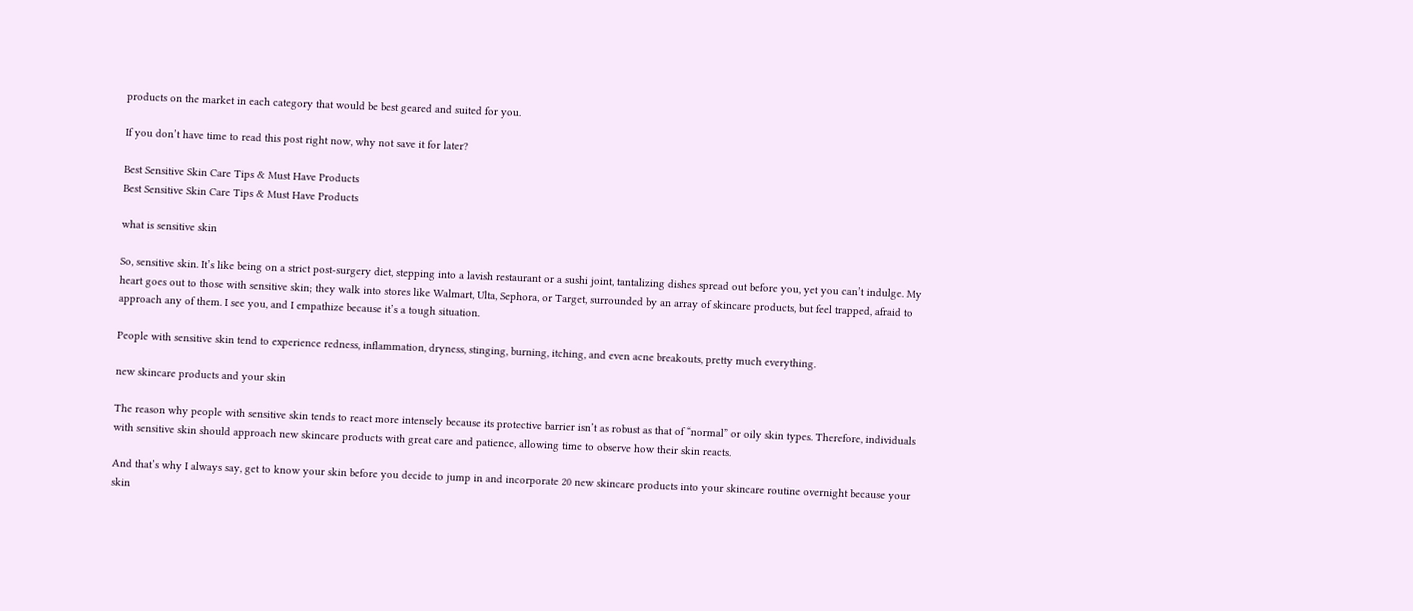products on the market in each category that would be best geared and suited for you.

If you don’t have time to read this post right now, why not save it for later?

Best Sensitive Skin Care Tips & Must Have Products
Best Sensitive Skin Care Tips & Must Have Products

what is sensitive skin

So, sensitive skin. It’s like being on a strict post-surgery diet, stepping into a lavish restaurant or a sushi joint, tantalizing dishes spread out before you, yet you can’t indulge. My heart goes out to those with sensitive skin; they walk into stores like Walmart, Ulta, Sephora, or Target, surrounded by an array of skincare products, but feel trapped, afraid to approach any of them. I see you, and I empathize because it’s a tough situation.

People with sensitive skin tend to experience redness, inflammation, dryness, stinging, burning, itching, and even acne breakouts, pretty much everything.

new skincare products and your skin

The reason why people with sensitive skin tends to react more intensely because its protective barrier isn’t as robust as that of “normal” or oily skin types. Therefore, individuals with sensitive skin should approach new skincare products with great care and patience, allowing time to observe how their skin reacts.

And that’s why I always say, get to know your skin before you decide to jump in and incorporate 20 new skincare products into your skincare routine overnight because your skin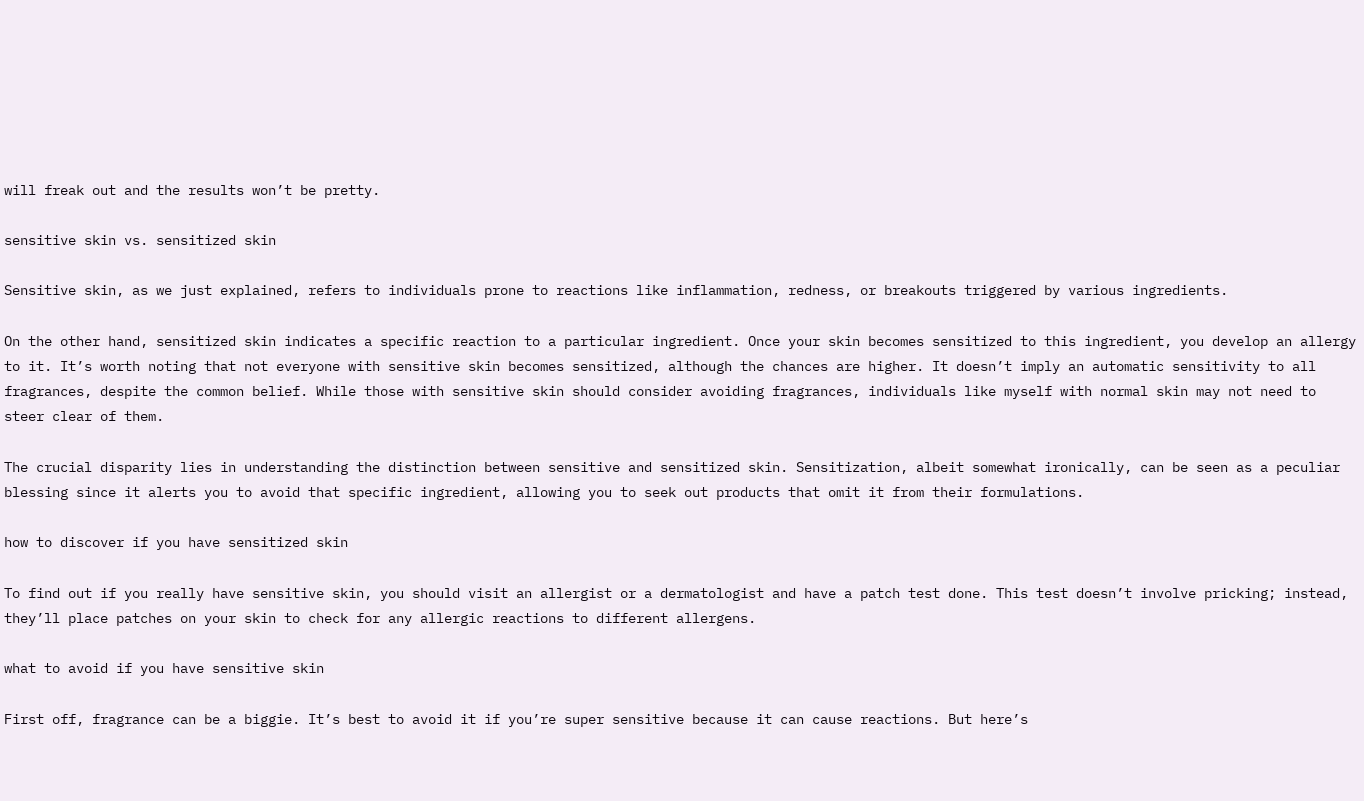will freak out and the results won’t be pretty.

sensitive skin vs. sensitized skin

Sensitive skin, as we just explained, refers to individuals prone to reactions like inflammation, redness, or breakouts triggered by various ingredients.

On the other hand, sensitized skin indicates a specific reaction to a particular ingredient. Once your skin becomes sensitized to this ingredient, you develop an allergy to it. It’s worth noting that not everyone with sensitive skin becomes sensitized, although the chances are higher. It doesn’t imply an automatic sensitivity to all fragrances, despite the common belief. While those with sensitive skin should consider avoiding fragrances, individuals like myself with normal skin may not need to steer clear of them.

The crucial disparity lies in understanding the distinction between sensitive and sensitized skin. Sensitization, albeit somewhat ironically, can be seen as a peculiar blessing since it alerts you to avoid that specific ingredient, allowing you to seek out products that omit it from their formulations.

how to discover if you have sensitized skin

To find out if you really have sensitive skin, you should visit an allergist or a dermatologist and have a patch test done. This test doesn’t involve pricking; instead, they’ll place patches on your skin to check for any allergic reactions to different allergens.

what to avoid if you have sensitive skin

First off, fragrance can be a biggie. It’s best to avoid it if you’re super sensitive because it can cause reactions. But here’s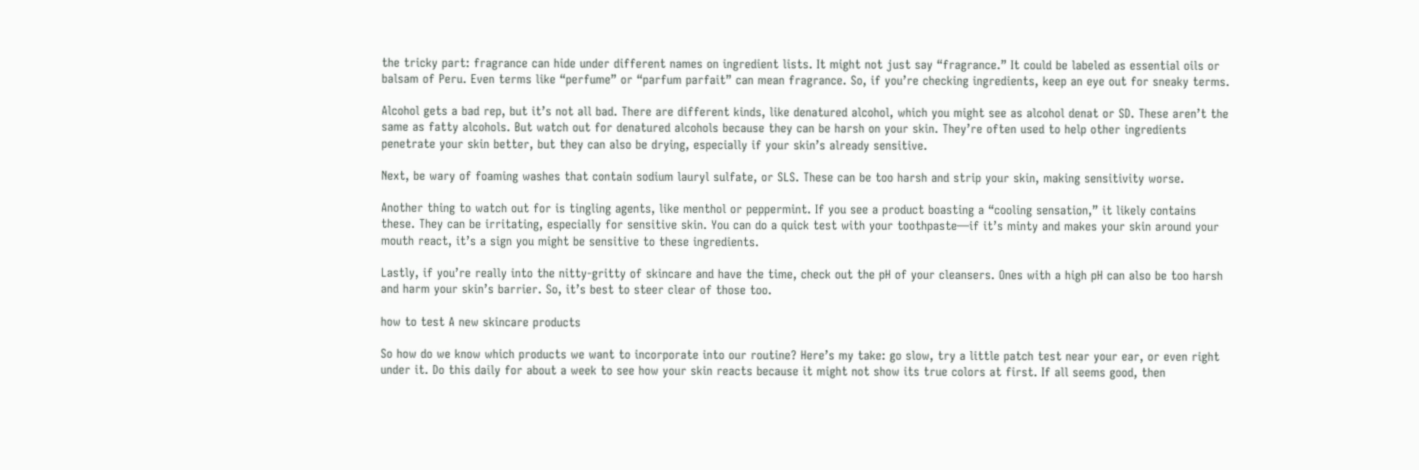the tricky part: fragrance can hide under different names on ingredient lists. It might not just say “fragrance.” It could be labeled as essential oils or balsam of Peru. Even terms like “perfume” or “parfum parfait” can mean fragrance. So, if you’re checking ingredients, keep an eye out for sneaky terms.

Alcohol gets a bad rep, but it’s not all bad. There are different kinds, like denatured alcohol, which you might see as alcohol denat or SD. These aren’t the same as fatty alcohols. But watch out for denatured alcohols because they can be harsh on your skin. They’re often used to help other ingredients penetrate your skin better, but they can also be drying, especially if your skin’s already sensitive.

Next, be wary of foaming washes that contain sodium lauryl sulfate, or SLS. These can be too harsh and strip your skin, making sensitivity worse.

Another thing to watch out for is tingling agents, like menthol or peppermint. If you see a product boasting a “cooling sensation,” it likely contains these. They can be irritating, especially for sensitive skin. You can do a quick test with your toothpaste—if it’s minty and makes your skin around your mouth react, it’s a sign you might be sensitive to these ingredients.

Lastly, if you’re really into the nitty-gritty of skincare and have the time, check out the pH of your cleansers. Ones with a high pH can also be too harsh and harm your skin’s barrier. So, it’s best to steer clear of those too.

how to test A new skincare products

So how do we know which products we want to incorporate into our routine? Here’s my take: go slow, try a little patch test near your ear, or even right under it. Do this daily for about a week to see how your skin reacts because it might not show its true colors at first. If all seems good, then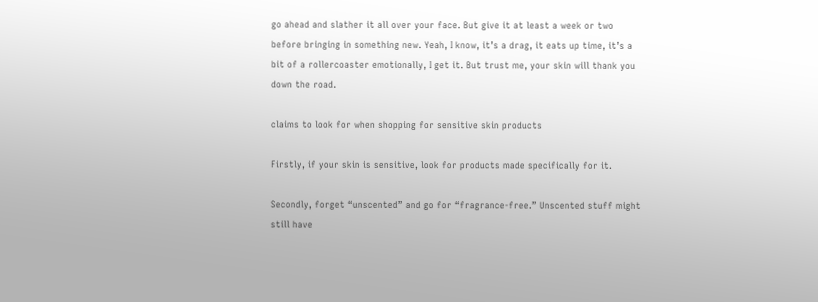go ahead and slather it all over your face. But give it at least a week or two before bringing in something new. Yeah, I know, it’s a drag, it eats up time, it’s a bit of a rollercoaster emotionally, I get it. But trust me, your skin will thank you down the road.

claims to look for when shopping for sensitive skin products

Firstly, if your skin is sensitive, look for products made specifically for it.

Secondly, forget “unscented” and go for “fragrance-free.” Unscented stuff might still have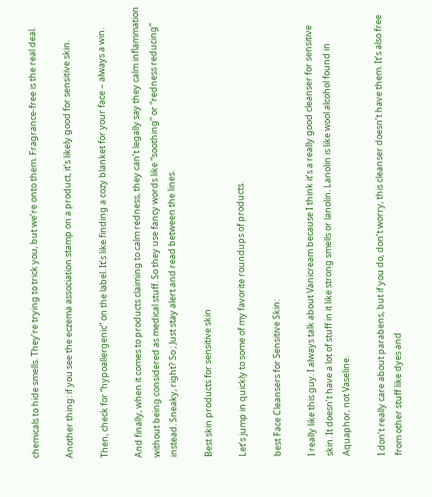chemicals to hide smells. They’re trying to trick you, but we’re onto them. Fragrance-free is the real deal.

Another thing: if you see the eczema association stamp on a product, it’s likely good for sensitive skin.

Then, check for “hypoallergenic” on the label. It’s like finding a cozy blanket for your face – always a win.

And finally, when it comes to products claiming to calm redness, they can’t legally say they calm inflammation without being considered as medical stuff. So they use fancy words like “soothing” or “redness reducing” instead. Sneaky, right? So ; Just stay alert and read between the lines.

Best skin products for sensitive skin

Let’s jump in quickly to some of my favorite roundups of products.

best Face Cleansers for Sensitive Skin:

I really like this guy. I always talk about Vanicream because I think it’s a really good cleanser for sensitive skin. It doesn’t have a lot of stuff in it like strong smells or lanolin. Lanolin is like wool alcohol found in Aquaphor, not Vaseline.

I don’t really care about parabens, but if you do, don’t worry, this cleanser doesn’t have them. It’s also free from other stuff like dyes and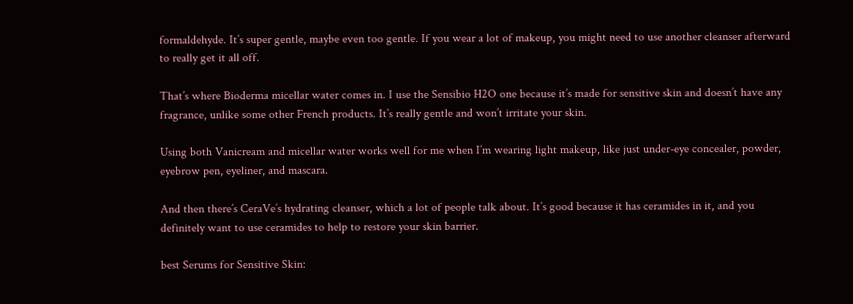formaldehyde. It’s super gentle, maybe even too gentle. If you wear a lot of makeup, you might need to use another cleanser afterward to really get it all off.

That’s where Bioderma micellar water comes in. I use the Sensibio H2O one because it’s made for sensitive skin and doesn’t have any fragrance, unlike some other French products. It’s really gentle and won’t irritate your skin.

Using both Vanicream and micellar water works well for me when I’m wearing light makeup, like just under-eye concealer, powder, eyebrow pen, eyeliner, and mascara.

And then there’s CeraVe’s hydrating cleanser, which a lot of people talk about. It’s good because it has ceramides in it, and you definitely want to use ceramides to help to restore your skin barrier.

best Serums for Sensitive Skin: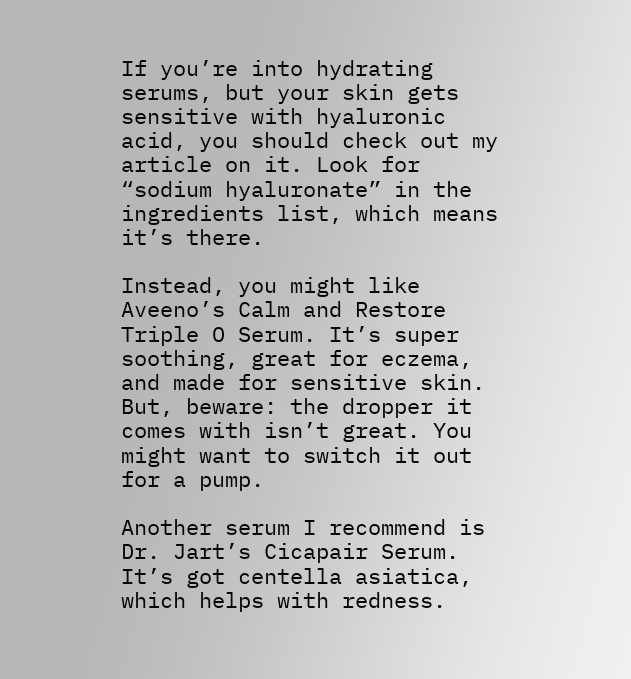If you’re into hydrating serums, but your skin gets sensitive with hyaluronic acid, you should check out my article on it. Look for “sodium hyaluronate” in the ingredients list, which means it’s there.

Instead, you might like Aveeno’s Calm and Restore Triple O Serum. It’s super soothing, great for eczema, and made for sensitive skin. But, beware: the dropper it comes with isn’t great. You might want to switch it out for a pump.

Another serum I recommend is Dr. Jart’s Cicapair Serum. It’s got centella asiatica, which helps with redness.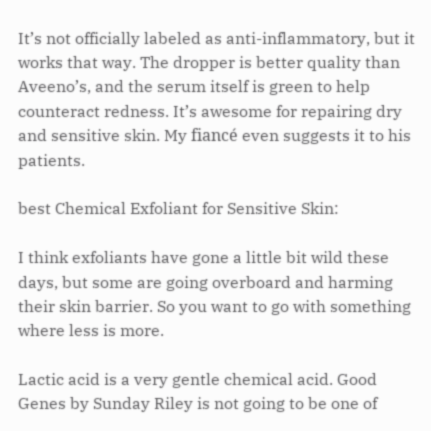It’s not officially labeled as anti-inflammatory, but it works that way. The dropper is better quality than Aveeno’s, and the serum itself is green to help counteract redness. It’s awesome for repairing dry and sensitive skin. My fiancé even suggests it to his patients.

best Chemical Exfoliant for Sensitive Skin:

I think exfoliants have gone a little bit wild these days, but some are going overboard and harming their skin barrier. So you want to go with something where less is more.

Lactic acid is a very gentle chemical acid. Good Genes by Sunday Riley is not going to be one of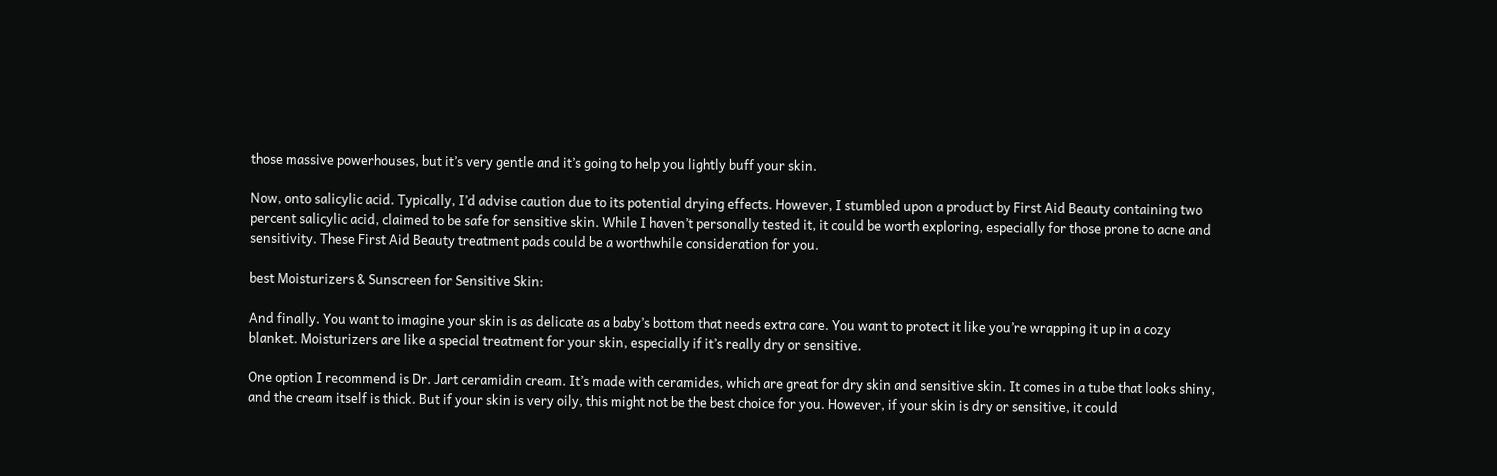those massive powerhouses, but it’s very gentle and it’s going to help you lightly buff your skin.

Now, onto salicylic acid. Typically, I’d advise caution due to its potential drying effects. However, I stumbled upon a product by First Aid Beauty containing two percent salicylic acid, claimed to be safe for sensitive skin. While I haven’t personally tested it, it could be worth exploring, especially for those prone to acne and sensitivity. These First Aid Beauty treatment pads could be a worthwhile consideration for you.

best Moisturizers & Sunscreen for Sensitive Skin:

And finally. You want to imagine your skin is as delicate as a baby’s bottom that needs extra care. You want to protect it like you’re wrapping it up in a cozy blanket. Moisturizers are like a special treatment for your skin, especially if it’s really dry or sensitive.

One option I recommend is Dr. Jart ceramidin cream. It’s made with ceramides, which are great for dry skin and sensitive skin. It comes in a tube that looks shiny, and the cream itself is thick. But if your skin is very oily, this might not be the best choice for you. However, if your skin is dry or sensitive, it could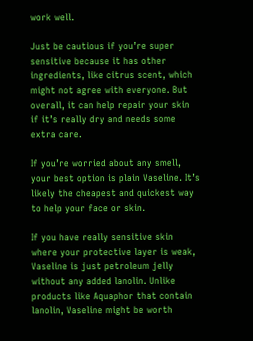work well.

Just be cautious if you’re super sensitive because it has other ingredients, like citrus scent, which might not agree with everyone. But overall, it can help repair your skin if it’s really dry and needs some extra care.

If you’re worried about any smell, your best option is plain Vaseline. It’s likely the cheapest and quickest way to help your face or skin.

If you have really sensitive skin where your protective layer is weak, Vaseline is just petroleum jelly without any added lanolin. Unlike products like Aquaphor that contain lanolin, Vaseline might be worth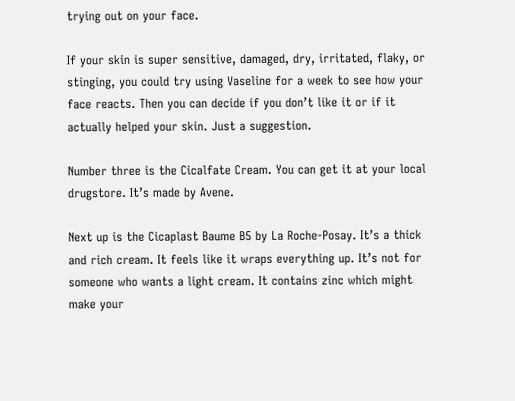trying out on your face.

If your skin is super sensitive, damaged, dry, irritated, flaky, or stinging, you could try using Vaseline for a week to see how your face reacts. Then you can decide if you don’t like it or if it actually helped your skin. Just a suggestion.

Number three is the Cicalfate Cream. You can get it at your local drugstore. It’s made by Avene.

Next up is the Cicaplast Baume B5 by La Roche-Posay. It’s a thick and rich cream. It feels like it wraps everything up. It’s not for someone who wants a light cream. It contains zinc which might make your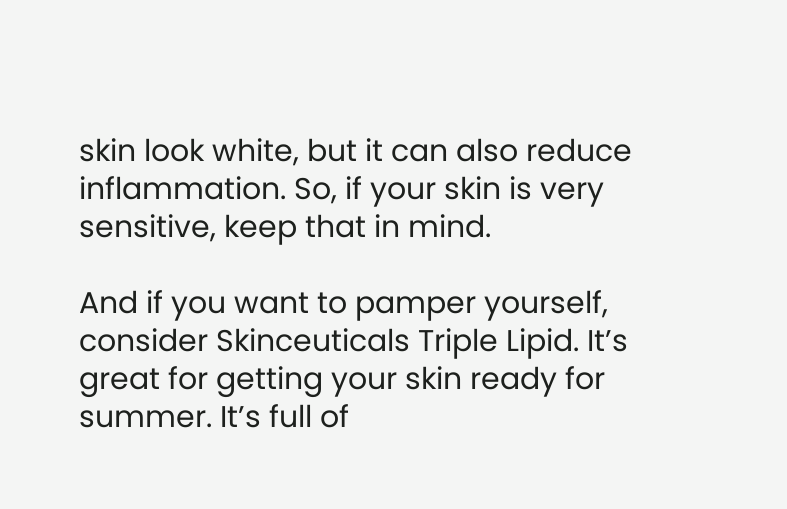skin look white, but it can also reduce inflammation. So, if your skin is very sensitive, keep that in mind.

And if you want to pamper yourself, consider Skinceuticals Triple Lipid. It’s great for getting your skin ready for summer. It’s full of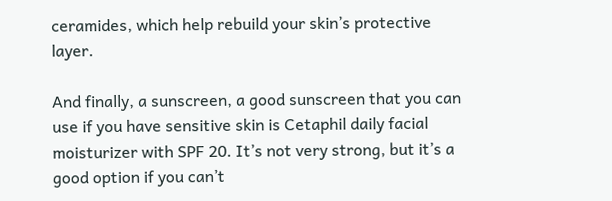ceramides, which help rebuild your skin’s protective layer.

And finally, a sunscreen, a good sunscreen that you can use if you have sensitive skin is Cetaphil daily facial moisturizer with SPF 20. It’s not very strong, but it’s a good option if you can’t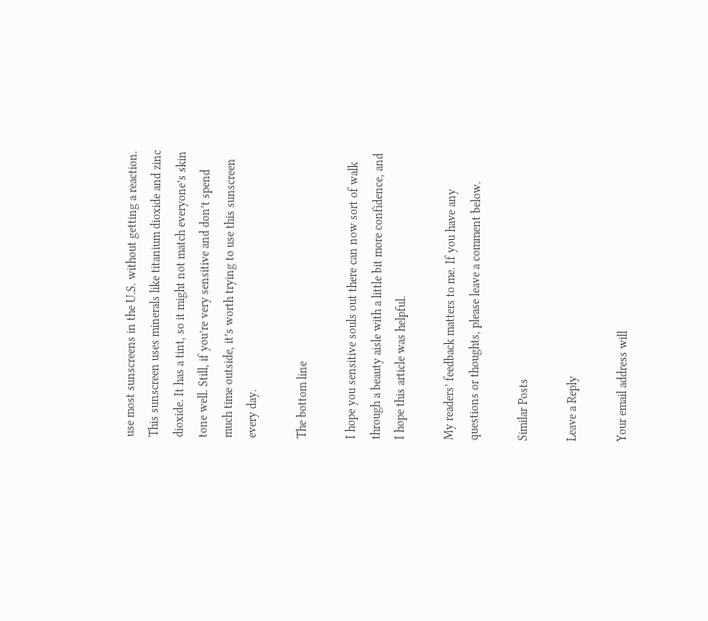use most sunscreens in the U.S. without getting a reaction. This sunscreen uses minerals like titanium dioxide and zinc dioxide. It has a tint, so it might not match everyone’s skin tone well. Still, if you’re very sensitive and don’t spend much time outside, it’s worth trying to use this sunscreen every day.

The bottom line

I hope you sensitive souls out there can now sort of walk through a beauty aisle with a little bit more confidence, and I hope this article was helpful.

My readers’ feedback matters to me. If you have any questions or thoughts, please leave a comment below.

Similar Posts

Leave a Reply

Your email address will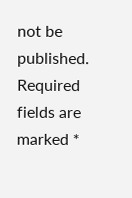not be published. Required fields are marked *